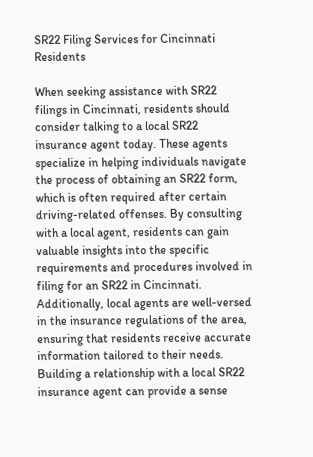SR22 Filing Services for Cincinnati Residents

When seeking assistance with SR22 filings in Cincinnati, residents should consider talking to a local SR22 insurance agent today. These agents specialize in helping individuals navigate the process of obtaining an SR22 form, which is often required after certain driving-related offenses. By consulting with a local agent, residents can gain valuable insights into the specific requirements and procedures involved in filing for an SR22 in Cincinnati. Additionally, local agents are well-versed in the insurance regulations of the area, ensuring that residents receive accurate information tailored to their needs. Building a relationship with a local SR22 insurance agent can provide a sense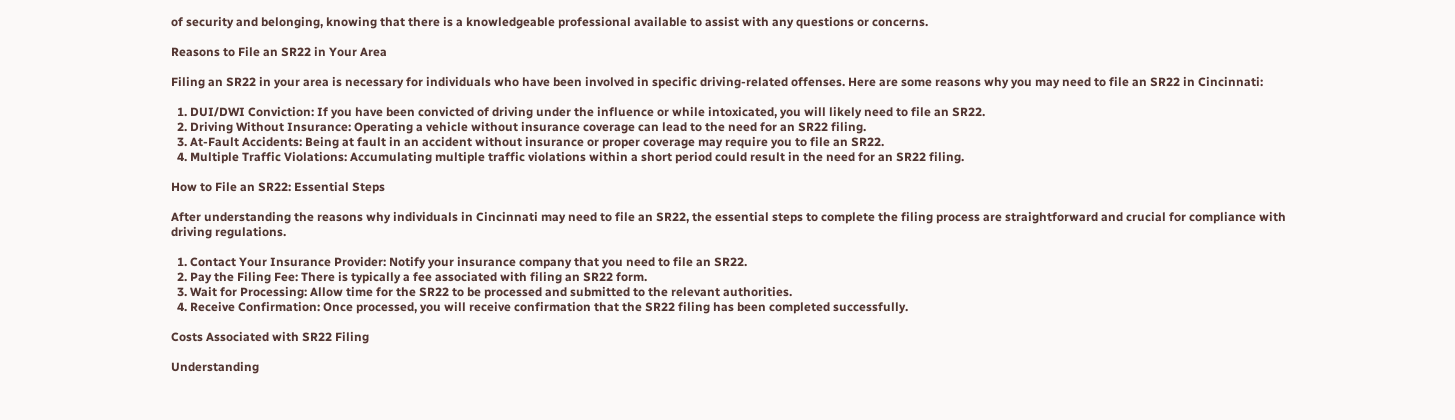of security and belonging, knowing that there is a knowledgeable professional available to assist with any questions or concerns.

Reasons to File an SR22 in Your Area

Filing an SR22 in your area is necessary for individuals who have been involved in specific driving-related offenses. Here are some reasons why you may need to file an SR22 in Cincinnati:

  1. DUI/DWI Conviction: If you have been convicted of driving under the influence or while intoxicated, you will likely need to file an SR22.
  2. Driving Without Insurance: Operating a vehicle without insurance coverage can lead to the need for an SR22 filing.
  3. At-Fault Accidents: Being at fault in an accident without insurance or proper coverage may require you to file an SR22.
  4. Multiple Traffic Violations: Accumulating multiple traffic violations within a short period could result in the need for an SR22 filing.

How to File an SR22: Essential Steps

After understanding the reasons why individuals in Cincinnati may need to file an SR22, the essential steps to complete the filing process are straightforward and crucial for compliance with driving regulations.

  1. Contact Your Insurance Provider: Notify your insurance company that you need to file an SR22.
  2. Pay the Filing Fee: There is typically a fee associated with filing an SR22 form.
  3. Wait for Processing: Allow time for the SR22 to be processed and submitted to the relevant authorities.
  4. Receive Confirmation: Once processed, you will receive confirmation that the SR22 filing has been completed successfully.

Costs Associated with SR22 Filing

Understanding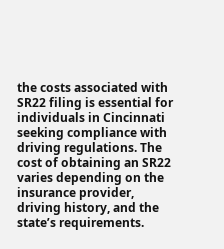the costs associated with SR22 filing is essential for individuals in Cincinnati seeking compliance with driving regulations. The cost of obtaining an SR22 varies depending on the insurance provider, driving history, and the state’s requirements.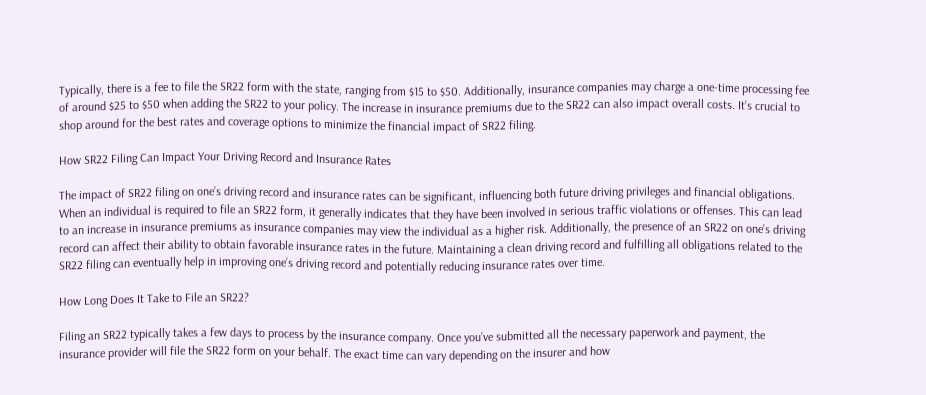Typically, there is a fee to file the SR22 form with the state, ranging from $15 to $50. Additionally, insurance companies may charge a one-time processing fee of around $25 to $50 when adding the SR22 to your policy. The increase in insurance premiums due to the SR22 can also impact overall costs. It’s crucial to shop around for the best rates and coverage options to minimize the financial impact of SR22 filing.

How SR22 Filing Can Impact Your Driving Record and Insurance Rates

The impact of SR22 filing on one’s driving record and insurance rates can be significant, influencing both future driving privileges and financial obligations. When an individual is required to file an SR22 form, it generally indicates that they have been involved in serious traffic violations or offenses. This can lead to an increase in insurance premiums as insurance companies may view the individual as a higher risk. Additionally, the presence of an SR22 on one’s driving record can affect their ability to obtain favorable insurance rates in the future. Maintaining a clean driving record and fulfilling all obligations related to the SR22 filing can eventually help in improving one’s driving record and potentially reducing insurance rates over time.

How Long Does It Take to File an SR22?

Filing an SR22 typically takes a few days to process by the insurance company. Once you’ve submitted all the necessary paperwork and payment, the insurance provider will file the SR22 form on your behalf. The exact time can vary depending on the insurer and how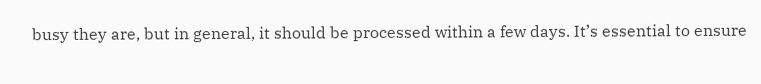busy they are, but in general, it should be processed within a few days. It’s essential to ensure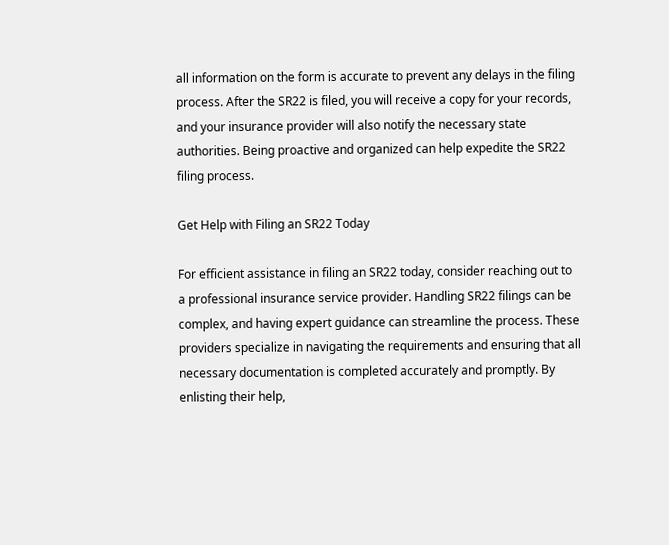all information on the form is accurate to prevent any delays in the filing process. After the SR22 is filed, you will receive a copy for your records, and your insurance provider will also notify the necessary state authorities. Being proactive and organized can help expedite the SR22 filing process.

Get Help with Filing an SR22 Today

For efficient assistance in filing an SR22 today, consider reaching out to a professional insurance service provider. Handling SR22 filings can be complex, and having expert guidance can streamline the process. These providers specialize in navigating the requirements and ensuring that all necessary documentation is completed accurately and promptly. By enlisting their help,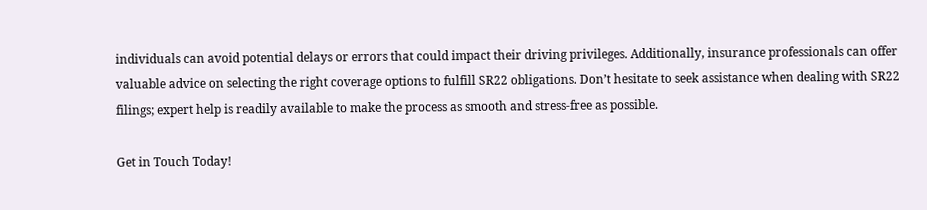individuals can avoid potential delays or errors that could impact their driving privileges. Additionally, insurance professionals can offer valuable advice on selecting the right coverage options to fulfill SR22 obligations. Don’t hesitate to seek assistance when dealing with SR22 filings; expert help is readily available to make the process as smooth and stress-free as possible.

Get in Touch Today!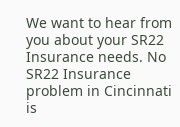We want to hear from you about your SR22 Insurance needs. No SR22 Insurance problem in Cincinnati is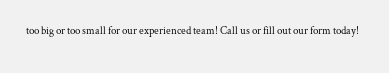too big or too small for our experienced team! Call us or fill out our form today!